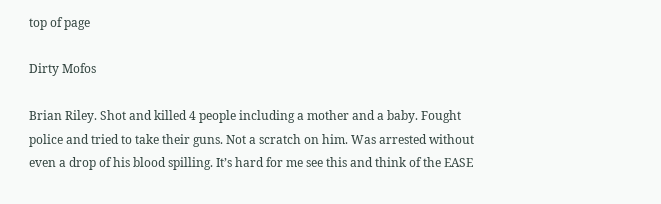top of page

Dirty Mofos

Brian Riley. Shot and killed 4 people including a mother and a baby. Fought police and tried to take their guns. Not a scratch on him. Was arrested without even a drop of his blood spilling. It’s hard for me see this and think of the EASE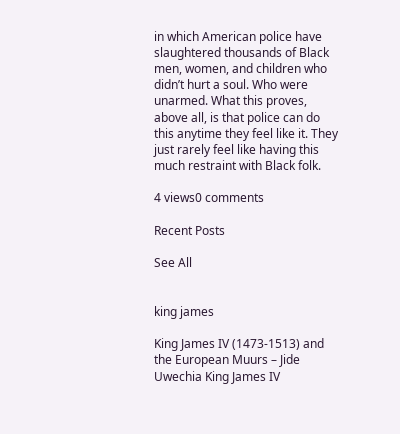in which American police have slaughtered thousands of Black men, women, and children who didn’t hurt a soul. Who were unarmed. What this proves, above all, is that police can do this anytime they feel like it. They just rarely feel like having this much restraint with Black folk.

4 views0 comments

Recent Posts

See All


king james

King James IV (1473-1513) and the European Muurs – Jide Uwechia King James IV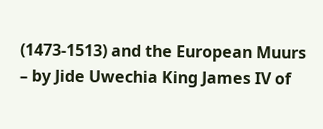(1473-1513) and the European Muurs – by Jide Uwechia King James IV of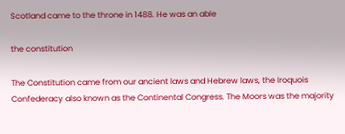Scotland came to the throne in 1488. He was an able

the constitution

The Constitution came from our ancient laws and Hebrew laws, the Iroquois Confederacy also known as the Continental Congress. The Moors was the majority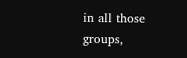in all those groups,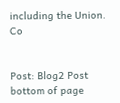including the Union. Co


Post: Blog2 Post
bottom of page